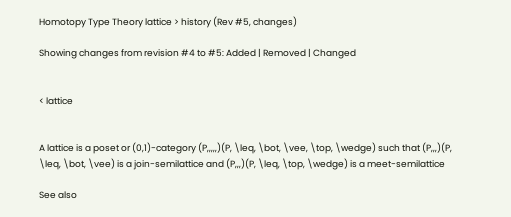Homotopy Type Theory lattice > history (Rev #5, changes)

Showing changes from revision #4 to #5: Added | Removed | Changed


< lattice


A lattice is a poset or (0,1)-category (P,,,,,)(P, \leq, \bot, \vee, \top, \wedge) such that (P,,,)(P, \leq, \bot, \vee) is a join-semilattice and (P,,,)(P, \leq, \top, \wedge) is a meet-semilattice

See also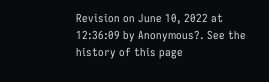Revision on June 10, 2022 at 12:36:09 by Anonymous?. See the history of this page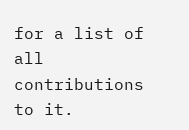for a list of all contributions to it.